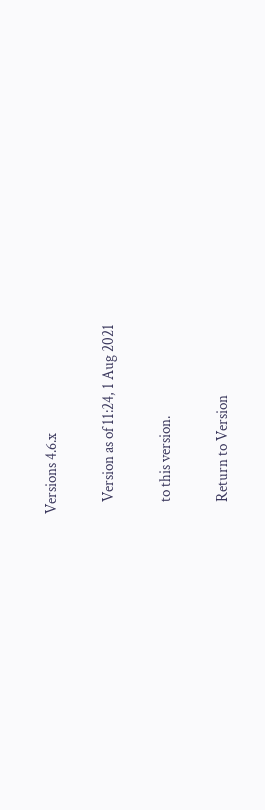Versions 4.6.x

    Version as of 11:24, 1 Aug 2021

    to this version.

    Return to Version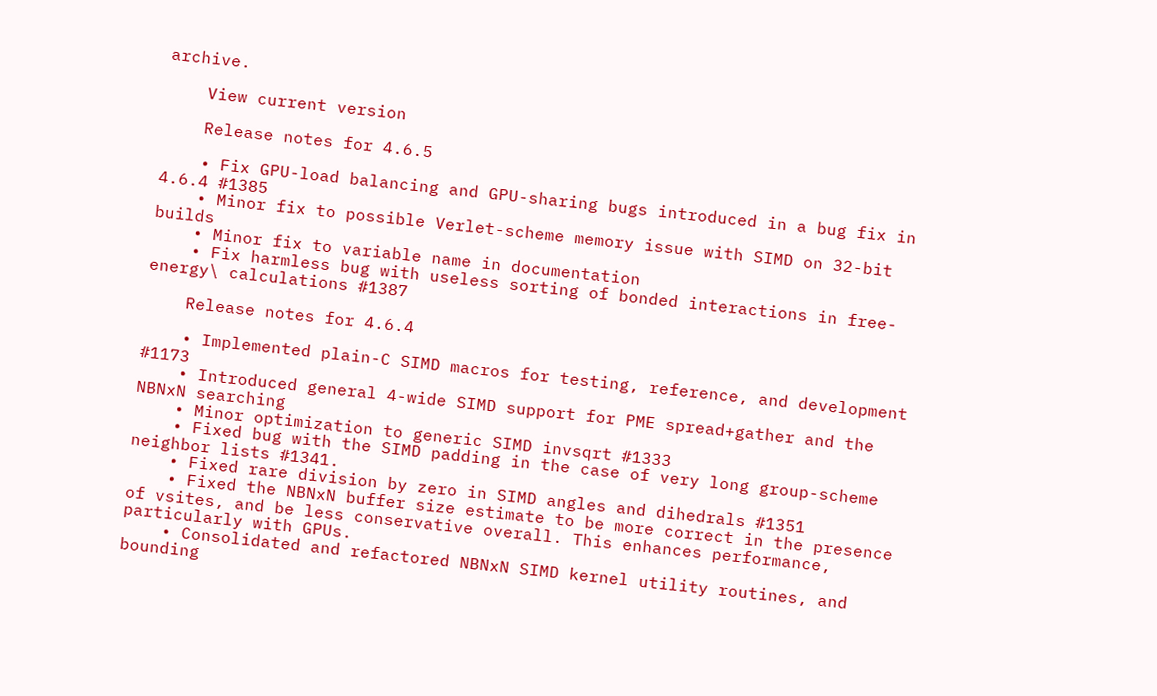archive.

    View current version

    Release notes for 4.6.5

    • Fix GPU-load balancing and GPU-sharing bugs introduced in a bug fix in 4.6.4 #1385
    • Minor fix to possible Verlet-scheme memory issue with SIMD on 32-bit builds
    • Minor fix to variable name in documentation
    • Fix harmless bug with useless sorting of bonded interactions in free-energy\ calculations #1387

    Release notes for 4.6.4

    • Implemented plain-C SIMD macros for testing, reference, and development #1173
    • Introduced general 4-wide SIMD support for PME spread+gather and the NBNxN searching
    • Minor optimization to generic SIMD invsqrt #1333
    • Fixed bug with the SIMD padding in the case of very long group-scheme neighbor lists #1341.
    • Fixed rare division by zero in SIMD angles and dihedrals #1351
    • Fixed the NBNxN buffer size estimate to be more correct in the presence of vsites, and be less conservative overall. This enhances performance, particularly with GPUs.
    • Consolidated and refactored NBNxN SIMD kernel utility routines, and bounding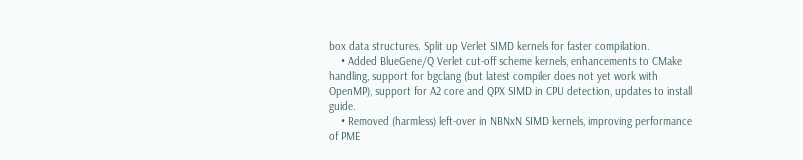box data structures. Split up Verlet SIMD kernels for faster compilation.
    • Added BlueGene/Q Verlet cut-off scheme kernels, enhancements to CMake handling, support for bgclang (but latest compiler does not yet work with OpenMP), support for A2 core and QPX SIMD in CPU detection, updates to install guide.
    • Removed (harmless) left-over in NBNxN SIMD kernels, improving performance of PME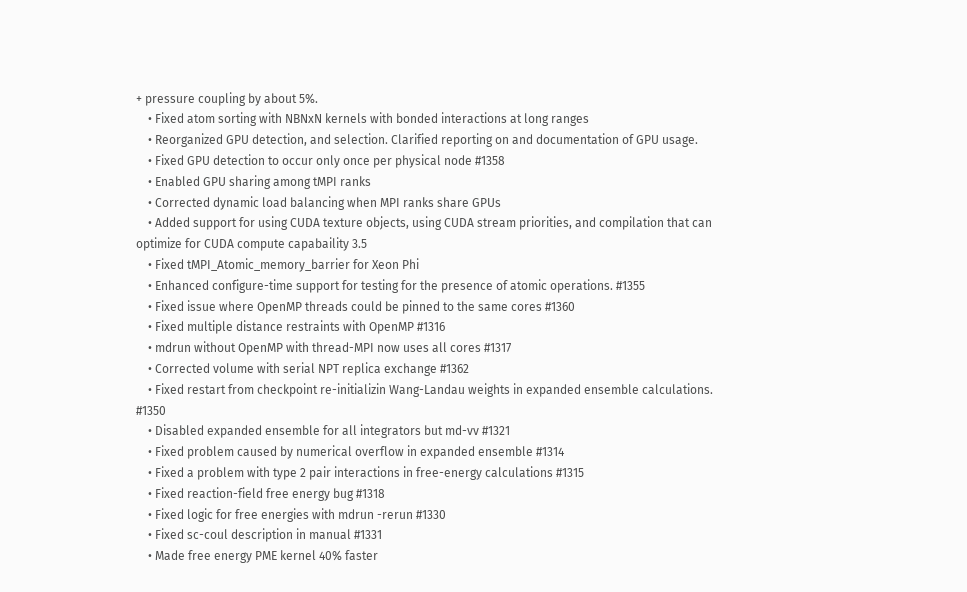+ pressure coupling by about 5%.
    • Fixed atom sorting with NBNxN kernels with bonded interactions at long ranges
    • Reorganized GPU detection, and selection. Clarified reporting on and documentation of GPU usage.
    • Fixed GPU detection to occur only once per physical node #1358
    • Enabled GPU sharing among tMPI ranks
    • Corrected dynamic load balancing when MPI ranks share GPUs
    • Added support for using CUDA texture objects, using CUDA stream priorities, and compilation that can optimize for CUDA compute capabaility 3.5
    • Fixed tMPI_Atomic_memory_barrier for Xeon Phi
    • Enhanced configure-time support for testing for the presence of atomic operations. #1355
    • Fixed issue where OpenMP threads could be pinned to the same cores #1360
    • Fixed multiple distance restraints with OpenMP #1316
    • mdrun without OpenMP with thread-MPI now uses all cores #1317
    • Corrected volume with serial NPT replica exchange #1362
    • Fixed restart from checkpoint re-initializin Wang-Landau weights in expanded ensemble calculations. #1350
    • Disabled expanded ensemble for all integrators but md-vv #1321
    • Fixed problem caused by numerical overflow in expanded ensemble #1314
    • Fixed a problem with type 2 pair interactions in free-energy calculations #1315
    • Fixed reaction-field free energy bug #1318
    • Fixed logic for free energies with mdrun -rerun #1330
    • Fixed sc-coul description in manual #1331
    • Made free energy PME kernel 40% faster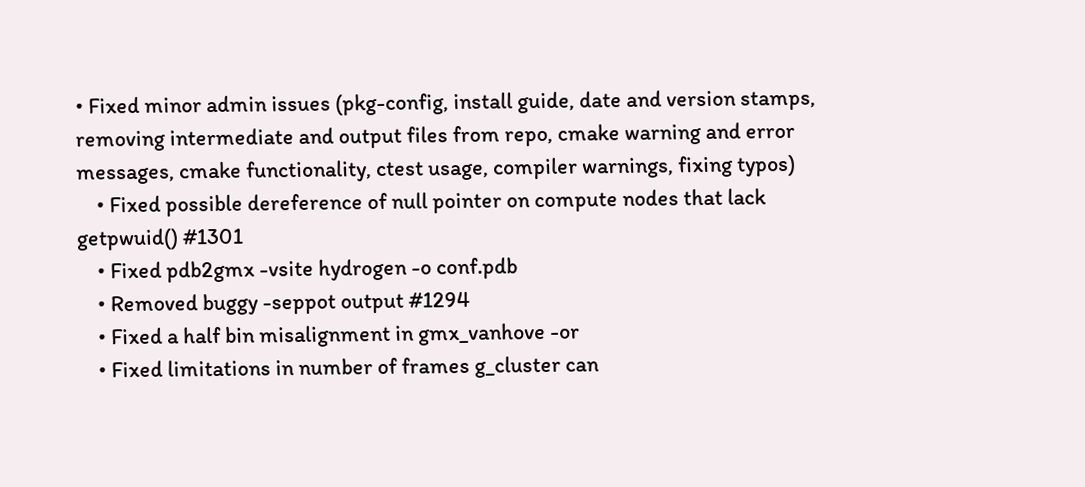• Fixed minor admin issues (pkg-config, install guide, date and version stamps, removing intermediate and output files from repo, cmake warning and error messages, cmake functionality, ctest usage, compiler warnings, fixing typos)
    • Fixed possible dereference of null pointer on compute nodes that lack getpwuid() #1301
    • Fixed pdb2gmx -vsite hydrogen -o conf.pdb
    • Removed buggy -seppot output #1294
    • Fixed a half bin misalignment in gmx_vanhove -or
    • Fixed limitations in number of frames g_cluster can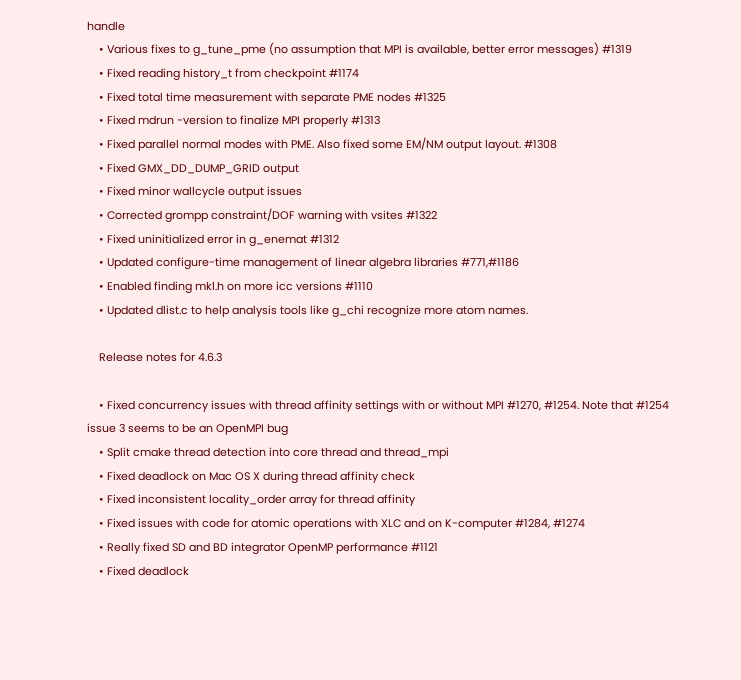handle
    • Various fixes to g_tune_pme (no assumption that MPI is available, better error messages) #1319
    • Fixed reading history_t from checkpoint #1174
    • Fixed total time measurement with separate PME nodes #1325
    • Fixed mdrun -version to finalize MPI properly #1313
    • Fixed parallel normal modes with PME. Also fixed some EM/NM output layout. #1308
    • Fixed GMX_DD_DUMP_GRID output
    • Fixed minor wallcycle output issues
    • Corrected grompp constraint/DOF warning with vsites #1322
    • Fixed uninitialized error in g_enemat #1312
    • Updated configure-time management of linear algebra libraries #771,#1186
    • Enabled finding mkl.h on more icc versions #1110
    • Updated dlist.c to help analysis tools like g_chi recognize more atom names.

    Release notes for 4.6.3

    • Fixed concurrency issues with thread affinity settings with or without MPI #1270, #1254. Note that #1254 issue 3 seems to be an OpenMPI bug
    • Split cmake thread detection into core thread and thread_mpi
    • Fixed deadlock on Mac OS X during thread affinity check
    • Fixed inconsistent locality_order array for thread affinity
    • Fixed issues with code for atomic operations with XLC and on K-computer #1284, #1274
    • Really fixed SD and BD integrator OpenMP performance #1121
    • Fixed deadlock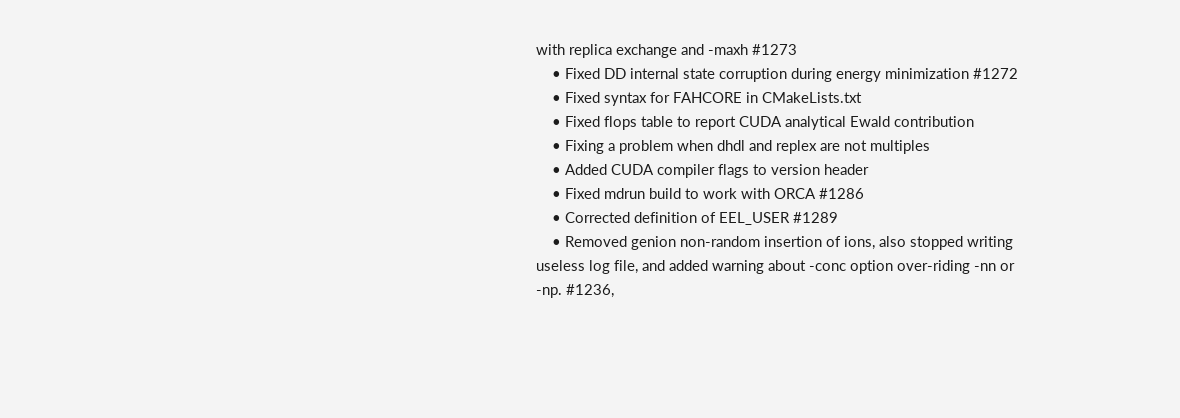with replica exchange and -maxh #1273
    • Fixed DD internal state corruption during energy minimization #1272
    • Fixed syntax for FAHCORE in CMakeLists.txt
    • Fixed flops table to report CUDA analytical Ewald contribution
    • Fixing a problem when dhdl and replex are not multiples
    • Added CUDA compiler flags to version header
    • Fixed mdrun build to work with ORCA #1286
    • Corrected definition of EEL_USER #1289
    • Removed genion non-random insertion of ions, also stopped writing useless log file, and added warning about -conc option over-riding -nn or -np. #1236,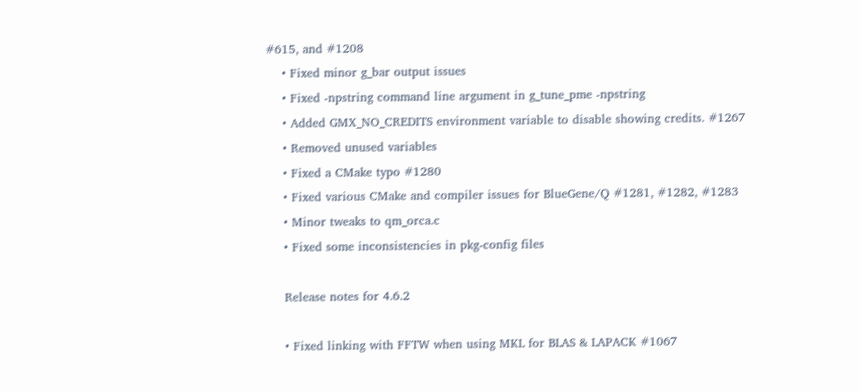#615, and #1208
    • Fixed minor g_bar output issues
    • Fixed -npstring command line argument in g_tune_pme -npstring
    • Added GMX_NO_CREDITS environment variable to disable showing credits. #1267
    • Removed unused variables
    • Fixed a CMake typo #1280
    • Fixed various CMake and compiler issues for BlueGene/Q #1281, #1282, #1283
    • Minor tweaks to qm_orca.c
    • Fixed some inconsistencies in pkg-config files

    Release notes for 4.6.2

    • Fixed linking with FFTW when using MKL for BLAS & LAPACK #1067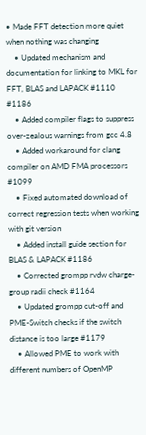• Made FFT detection more quiet when nothing was changing
    • Updated mechanism and documentation for linking to MKL for FFT, BLAS and LAPACK #1110 #1186
    • Added compiler flags to suppress over-zealous warnings from gcc 4.8
    • Added workaround for clang compiler on AMD FMA processors #1099
    • Fixed automated download of correct regression tests when working with git version
    • Added install guide section for BLAS & LAPACK #1186
    • Corrected grompp rvdw charge-group radii check #1164
    • Updated grompp cut-off and PME-Switch checks if the switch distance is too large #1179
    • Allowed PME to work with different numbers of OpenMP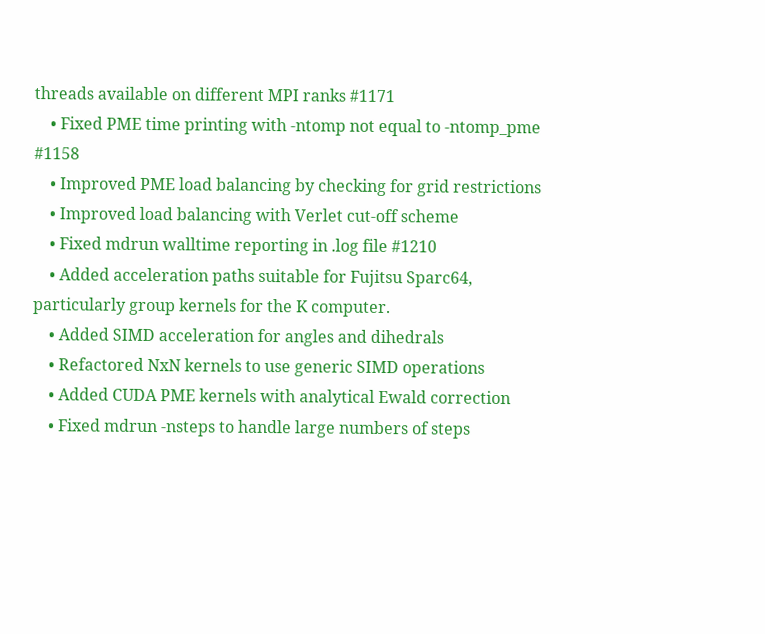threads available on different MPI ranks #1171
    • Fixed PME time printing with -ntomp not equal to -ntomp_pme #1158
    • Improved PME load balancing by checking for grid restrictions
    • Improved load balancing with Verlet cut-off scheme
    • Fixed mdrun walltime reporting in .log file #1210
    • Added acceleration paths suitable for Fujitsu Sparc64, particularly group kernels for the K computer.
    • Added SIMD acceleration for angles and dihedrals
    • Refactored NxN kernels to use generic SIMD operations
    • Added CUDA PME kernels with analytical Ewald correction
    • Fixed mdrun -nsteps to handle large numbers of steps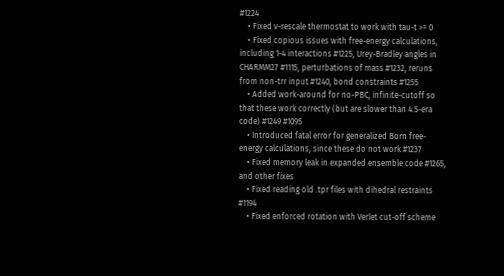#1224
    • Fixed v-rescale thermostat to work with tau-t >= 0
    • Fixed copious issues with free-energy calculations, including 1-4 interactions #1225, Urey-Bradley angles in CHARMM27 #1115, perturbations of mass #1232, reruns from non-trr input #1240, bond constraints #1255
    • Added work-around for no-PBC, infinite-cutoff so that these work correctly (but are slower than 4.5-era code) #1249 #1095
    • Introduced fatal error for generalized Born free-energy calculations, since these do not work #1237
    • Fixed memory leak in expanded ensemble code #1265, and other fixes
    • Fixed reading old .tpr files with dihedral restraints #1194
    • Fixed enforced rotation with Verlet cut-off scheme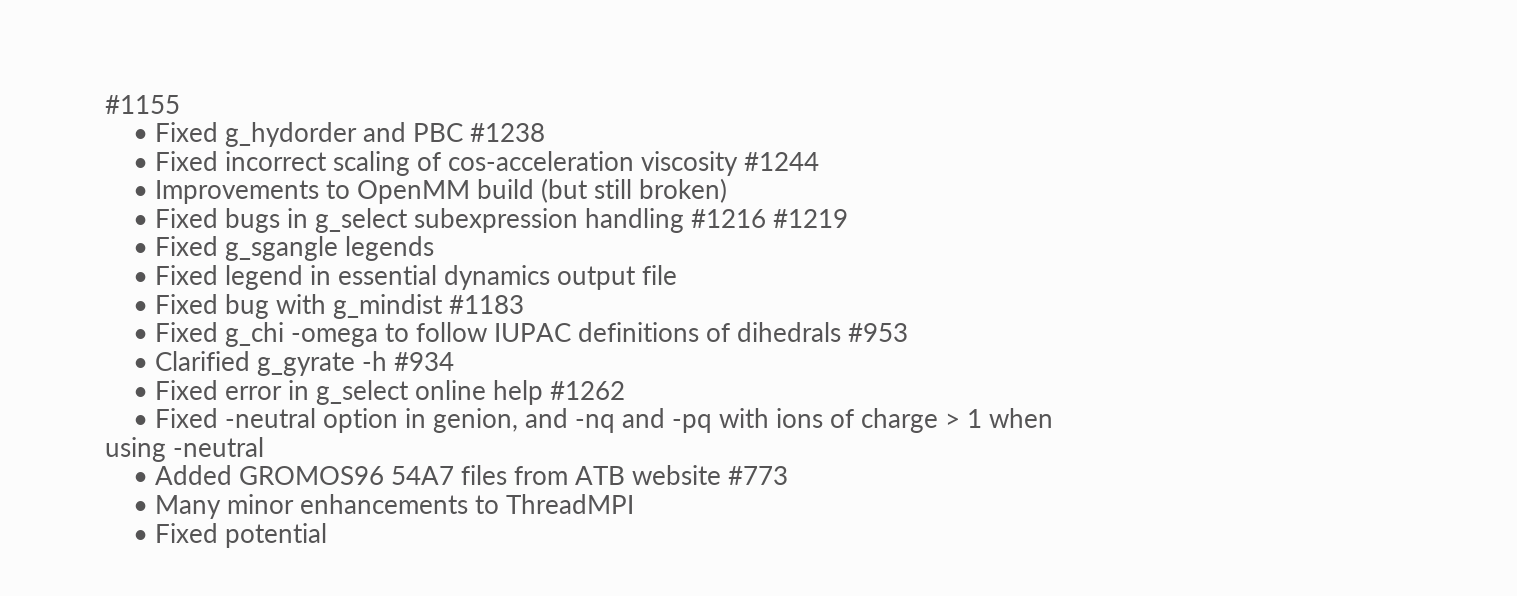#1155
    • Fixed g_hydorder and PBC #1238
    • Fixed incorrect scaling of cos-acceleration viscosity #1244
    • Improvements to OpenMM build (but still broken)
    • Fixed bugs in g_select subexpression handling #1216 #1219
    • Fixed g_sgangle legends
    • Fixed legend in essential dynamics output file
    • Fixed bug with g_mindist #1183
    • Fixed g_chi -omega to follow IUPAC definitions of dihedrals #953
    • Clarified g_gyrate -h #934
    • Fixed error in g_select online help #1262
    • Fixed -neutral option in genion, and -nq and -pq with ions of charge > 1 when using -neutral
    • Added GROMOS96 54A7 files from ATB website #773
    • Many minor enhancements to ThreadMPI
    • Fixed potential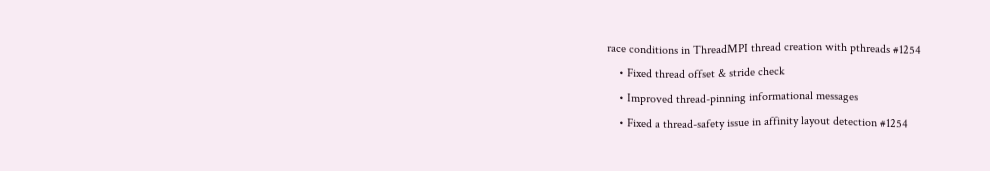race conditions in ThreadMPI thread creation with pthreads #1254
    • Fixed thread offset & stride check
    • Improved thread-pinning informational messages
    • Fixed a thread-safety issue in affinity layout detection #1254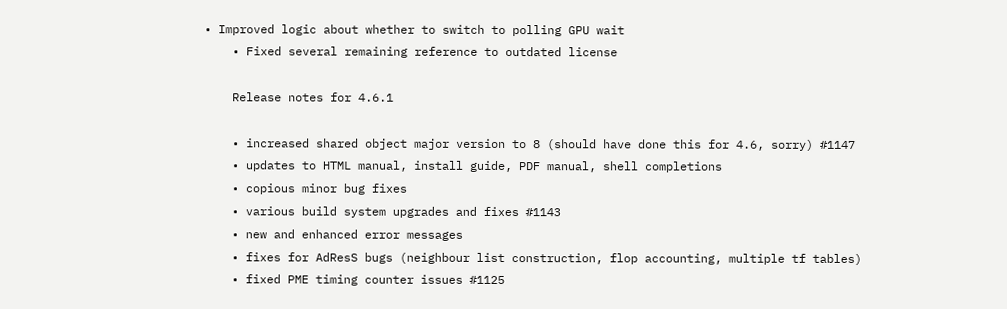• Improved logic about whether to switch to polling GPU wait
    • Fixed several remaining reference to outdated license

    Release notes for 4.6.1

    • increased shared object major version to 8 (should have done this for 4.6, sorry) #1147
    • updates to HTML manual, install guide, PDF manual, shell completions
    • copious minor bug fixes
    • various build system upgrades and fixes #1143
    • new and enhanced error messages
    • fixes for AdResS bugs (neighbour list construction, flop accounting, multiple tf tables)
    • fixed PME timing counter issues #1125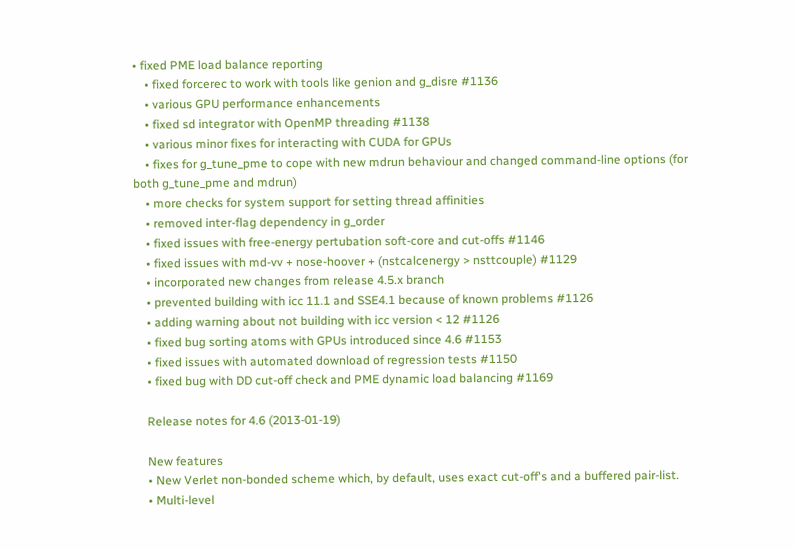• fixed PME load balance reporting
    • fixed forcerec to work with tools like genion and g_disre #1136
    • various GPU performance enhancements
    • fixed sd integrator with OpenMP threading #1138
    • various minor fixes for interacting with CUDA for GPUs
    • fixes for g_tune_pme to cope with new mdrun behaviour and changed command-line options (for both g_tune_pme and mdrun)
    • more checks for system support for setting thread affinities
    • removed inter-flag dependency in g_order
    • fixed issues with free-energy pertubation soft-core and cut-offs #1146
    • fixed issues with md-vv + nose-hoover + (nstcalcenergy > nsttcouple) #1129
    • incorporated new changes from release 4.5.x branch
    • prevented building with icc 11.1 and SSE4.1 because of known problems #1126
    • adding warning about not building with icc version < 12 #1126
    • fixed bug sorting atoms with GPUs introduced since 4.6 #1153
    • fixed issues with automated download of regression tests #1150
    • fixed bug with DD cut-off check and PME dynamic load balancing #1169

    Release notes for 4.6 (2013-01-19)

    New features
    • New Verlet non-bonded scheme which, by default, uses exact cut-off's and a buffered pair-list.
    • Multi-level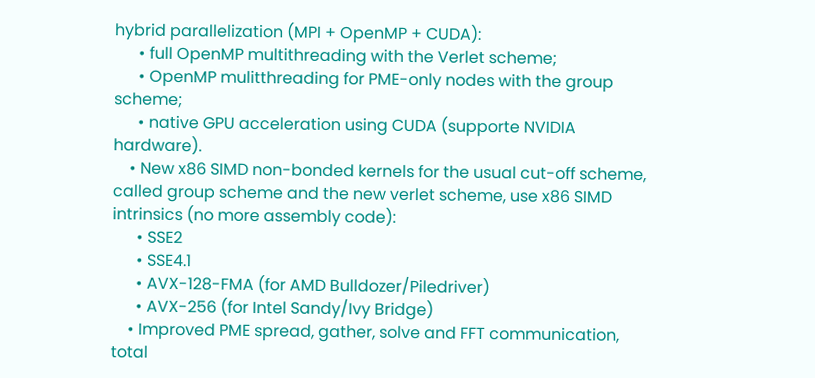hybrid parallelization (MPI + OpenMP + CUDA):
      • full OpenMP multithreading with the Verlet scheme;
      • OpenMP mulitthreading for PME-only nodes with the group scheme;
      • native GPU acceleration using CUDA (supporte NVIDIA hardware).
    • New x86 SIMD non-bonded kernels for the usual cut-off scheme, called group scheme and the new verlet scheme, use x86 SIMD intrinsics (no more assembly code):
      • SSE2
      • SSE4.1
      • AVX-128-FMA (for AMD Bulldozer/Piledriver)
      • AVX-256 (for Intel Sandy/Ivy Bridge)
    • Improved PME spread, gather, solve and FFT communication, total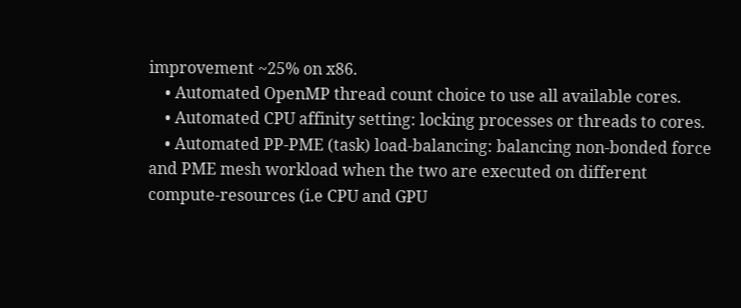improvement ~25% on x86.
    • Automated OpenMP thread count choice to use all available cores.
    • Automated CPU affinity setting: locking processes or threads to cores.
    • Automated PP-PME (task) load-balancing: balancing non-bonded force and PME mesh workload when the two are executed on different compute-resources (i.e CPU and GPU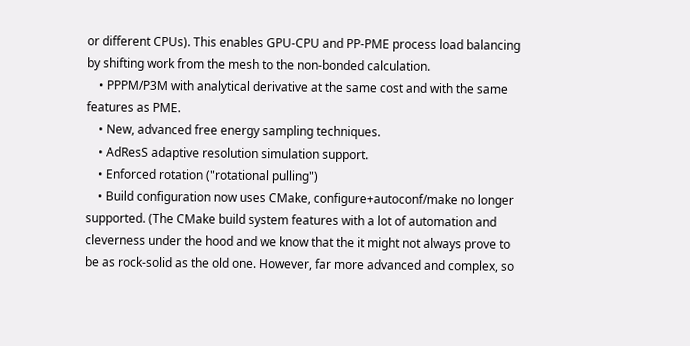or different CPUs). This enables GPU-CPU and PP-PME process load balancing by shifting work from the mesh to the non-bonded calculation.
    • PPPM/P3M with analytical derivative at the same cost and with the same features as PME.
    • New, advanced free energy sampling techniques.
    • AdResS adaptive resolution simulation support.
    • Enforced rotation ("rotational pulling")
    • Build configuration now uses CMake, configure+autoconf/make no longer supported. (The CMake build system features with a lot of automation and cleverness under the hood and we know that the it might not always prove to be as rock-solid as the old one. However, far more advanced and complex, so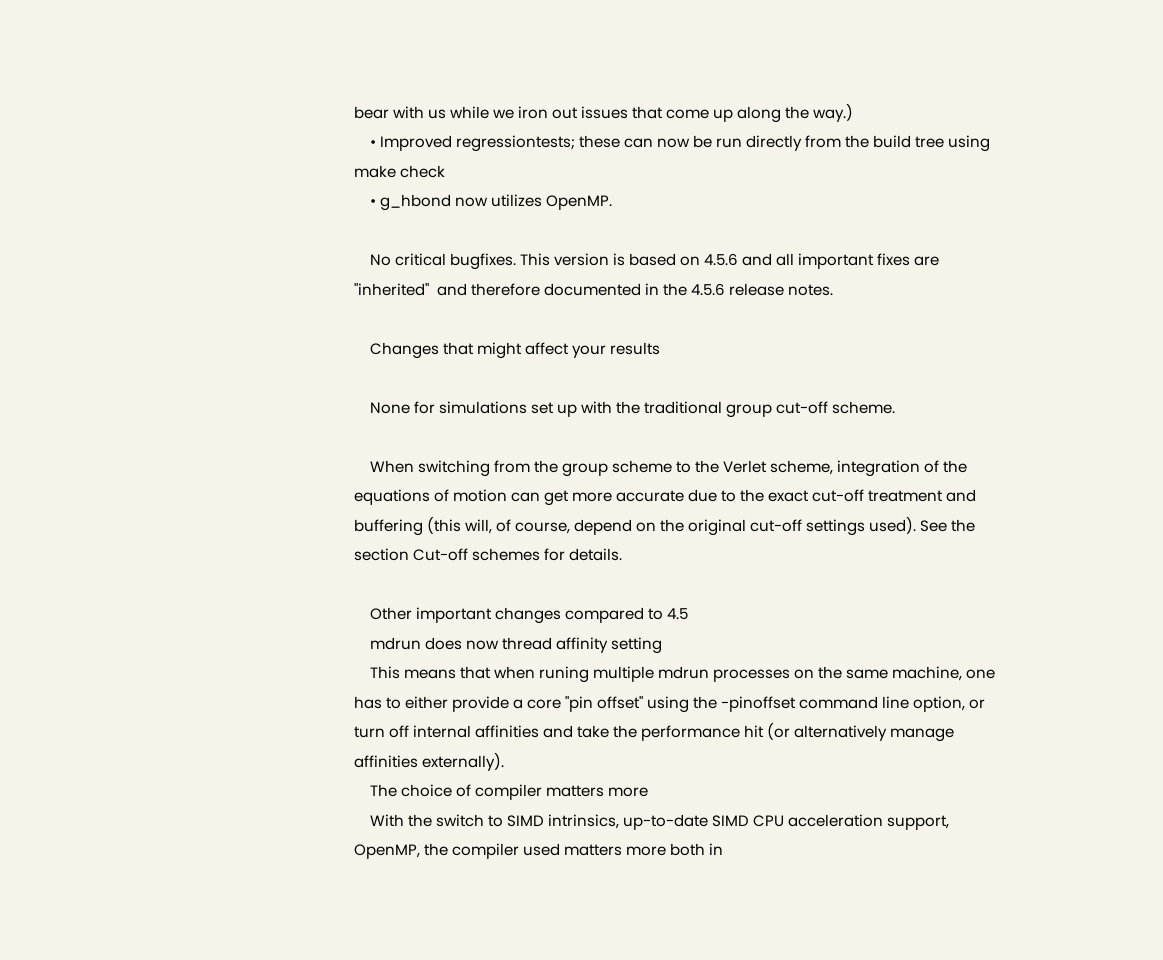bear with us while we iron out issues that come up along the way.)
    • Improved regressiontests; these can now be run directly from the build tree using make check
    • g_hbond now utilizes OpenMP.

    No critical bugfixes. This version is based on 4.5.6 and all important fixes are "inherited"  and therefore documented in the 4.5.6 release notes.

    Changes that might affect your results

    None for simulations set up with the traditional group cut-off scheme.

    When switching from the group scheme to the Verlet scheme, integration of the equations of motion can get more accurate due to the exact cut-off treatment and buffering (this will, of course, depend on the original cut-off settings used). See the section Cut-off schemes for details.

    Other important changes compared to 4.5
    mdrun does now thread affinity setting
    This means that when runing multiple mdrun processes on the same machine, one has to either provide a core "pin offset" using the -pinoffset command line option, or turn off internal affinities and take the performance hit (or alternatively manage affinities externally).
    The choice of compiler matters more
    With the switch to SIMD intrinsics, up-to-date SIMD CPU acceleration support, OpenMP, the compiler used matters more both in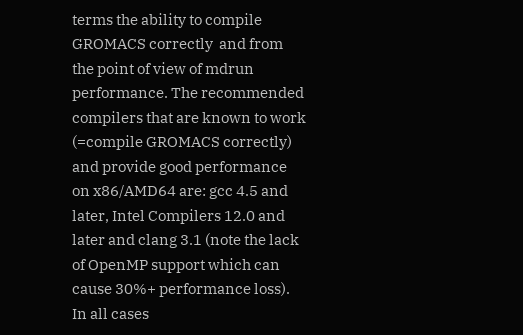terms the ability to compile GROMACS correctly  and from the point of view of mdrun performance. The recommended compilers that are known to work (=compile GROMACS correctly) and provide good performance on x86/AMD64 are: gcc 4.5 and later, Intel Compilers 12.0 and later and clang 3.1 (note the lack of OpenMP support which can cause 30%+ performance loss). In all cases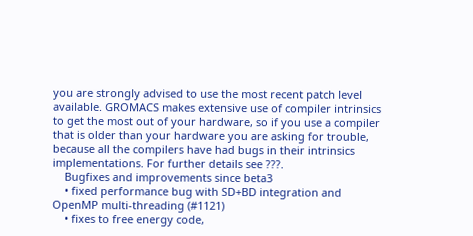you are strongly advised to use the most recent patch level available. GROMACS makes extensive use of compiler intrinsics to get the most out of your hardware, so if you use a compiler that is older than your hardware you are asking for trouble, because all the compilers have had bugs in their intrinsics implementations. For further details see ???.
    Bugfixes and improvements since beta3
    • fixed performance bug with SD+BD integration and OpenMP multi-threading (#1121)
    • fixes to free energy code,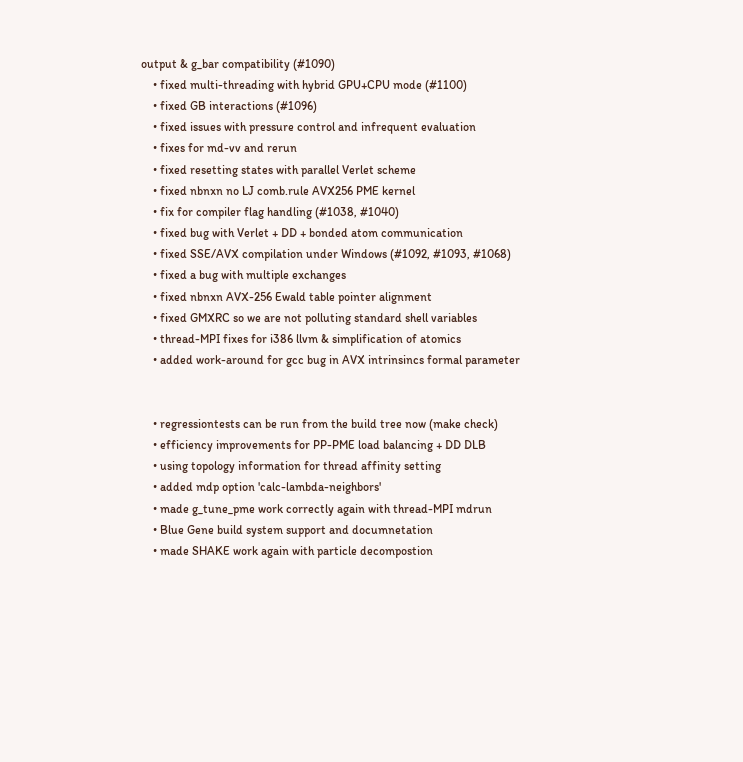output & g_bar compatibility (#1090)
    • fixed multi-threading with hybrid GPU+CPU mode (#1100)
    • fixed GB interactions (#1096)
    • fixed issues with pressure control and infrequent evaluation
    • fixes for md-vv and rerun
    • fixed resetting states with parallel Verlet scheme
    • fixed nbnxn no LJ comb.rule AVX256 PME kernel
    • fix for compiler flag handling (#1038, #1040)
    • fixed bug with Verlet + DD + bonded atom communication
    • fixed SSE/AVX compilation under Windows (#1092, #1093, #1068)
    • fixed a bug with multiple exchanges
    • fixed nbnxn AVX-256 Ewald table pointer alignment
    • fixed GMXRC so we are not polluting standard shell variables
    • thread-MPI fixes for i386 llvm & simplification of atomics
    • added work-around for gcc bug in AVX intrinsincs formal parameter


    • regressiontests can be run from the build tree now (make check)
    • efficiency improvements for PP-PME load balancing + DD DLB
    • using topology information for thread affinity setting
    • added mdp option 'calc-lambda-neighbors'
    • made g_tune_pme work correctly again with thread-MPI mdrun
    • Blue Gene build system support and documnetation
    • made SHAKE work again with particle decompostion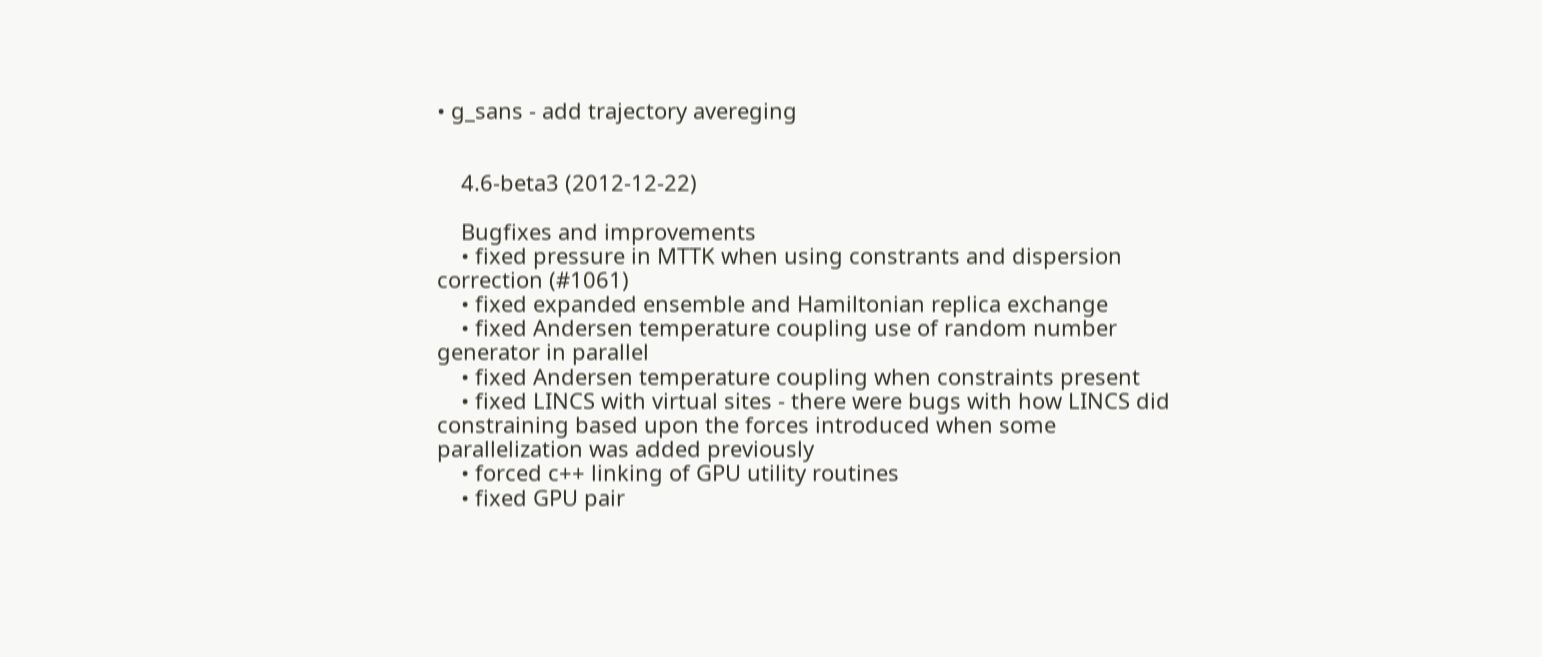• g_sans - add trajectory avereging


    4.6-beta3 (2012-12-22)

    Bugfixes and improvements
    • fixed pressure in MTTK when using constrants and dispersion correction (#1061)
    • fixed expanded ensemble and Hamiltonian replica exchange
    • fixed Andersen temperature coupling use of random number generator in parallel
    • fixed Andersen temperature coupling when constraints present
    • fixed LINCS with virtual sites - there were bugs with how LINCS did constraining based upon the forces introduced when some parallelization was added previously
    • forced c++ linking of GPU utility routines
    • fixed GPU pair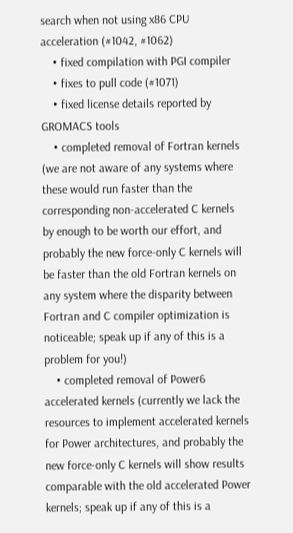search when not using x86 CPU acceleration (#1042, #1062)
    • fixed compilation with PGI compiler
    • fixes to pull code (#1071)
    • fixed license details reported by GROMACS tools
    • completed removal of Fortran kernels (we are not aware of any systems where these would run faster than the corresponding non-accelerated C kernels by enough to be worth our effort, and probably the new force-only C kernels will be faster than the old Fortran kernels on any system where the disparity between Fortran and C compiler optimization is noticeable; speak up if any of this is a problem for you!)
    • completed removal of Power6 accelerated kernels (currently we lack the resources to implement accelerated kernels for Power architectures, and probably the new force-only C kernels will show results comparable with the old accelerated Power kernels; speak up if any of this is a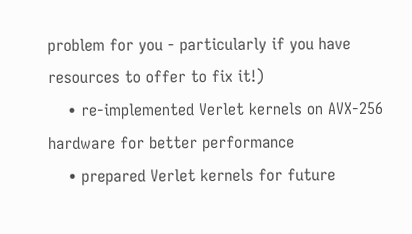problem for you - particularly if you have resources to offer to fix it!)
    • re-implemented Verlet kernels on AVX-256 hardware for better performance
    • prepared Verlet kernels for future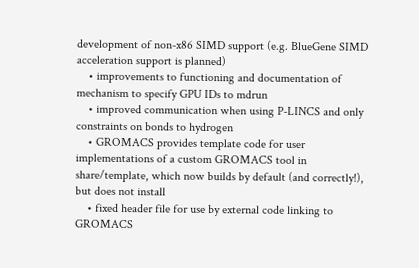development of non-x86 SIMD support (e.g. BlueGene SIMD acceleration support is planned)
    • improvements to functioning and documentation of mechanism to specify GPU IDs to mdrun
    • improved communication when using P-LINCS and only constraints on bonds to hydrogen
    • GROMACS provides template code for user implementations of a custom GROMACS tool in share/template, which now builds by default (and correctly!), but does not install
    • fixed header file for use by external code linking to GROMACS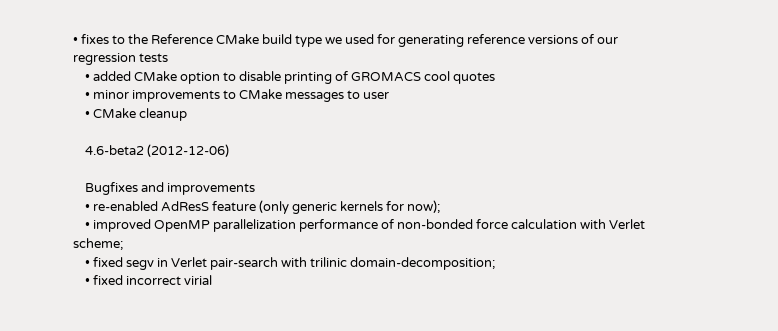• fixes to the Reference CMake build type we used for generating reference versions of our regression tests
    • added CMake option to disable printing of GROMACS cool quotes
    • minor improvements to CMake messages to user
    • CMake cleanup

    4.6-beta2 (2012-12-06)

    Bugfixes and improvements
    • re-enabled AdResS feature (only generic kernels for now);
    • improved OpenMP parallelization performance of non-bonded force calculation with Verlet scheme;
    • fixed segv in Verlet pair-search with trilinic domain-decomposition;
    • fixed incorrect virial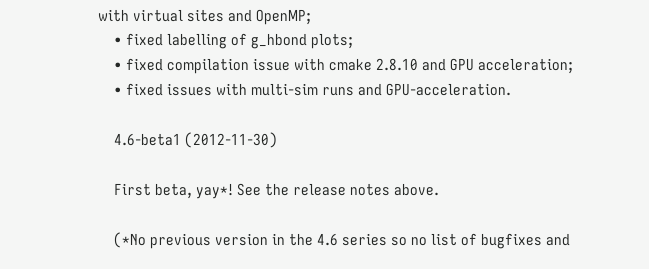with virtual sites and OpenMP;
    • fixed labelling of g_hbond plots;
    • fixed compilation issue with cmake 2.8.10 and GPU acceleration;
    • fixed issues with multi-sim runs and GPU-acceleration.

    4.6-beta1 (2012-11-30)

    First beta, yay*! See the release notes above.

    (*No previous version in the 4.6 series so no list of bugfixes and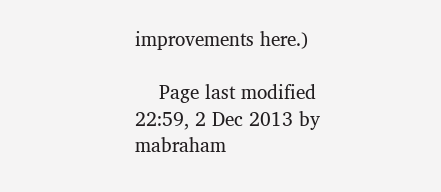improvements here.)

    Page last modified 22:59, 2 Dec 2013 by mabraham